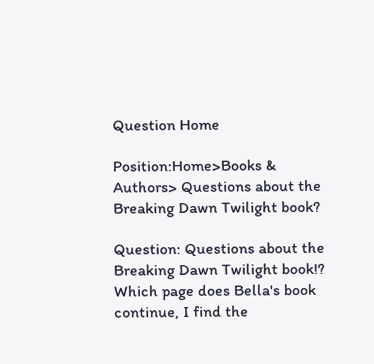Question Home

Position:Home>Books & Authors> Questions about the Breaking Dawn Twilight book?

Question: Questions about the Breaking Dawn Twilight book!?
Which page does Bella's book continue, I find the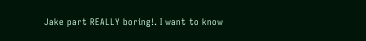Jake part REALLY boring!. I want to know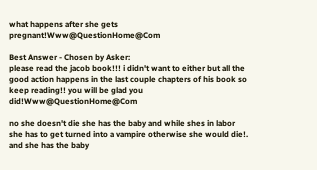what happens after she gets pregnant!Www@QuestionHome@Com

Best Answer - Chosen by Asker:
please read the jacob book!!! i didn't want to either but all the good action happens in the last couple chapters of his book so keep reading!! you will be glad you did!Www@QuestionHome@Com

no she doesn't die she has the baby and while shes in labor she has to get turned into a vampire otherwise she would die!. and she has the baby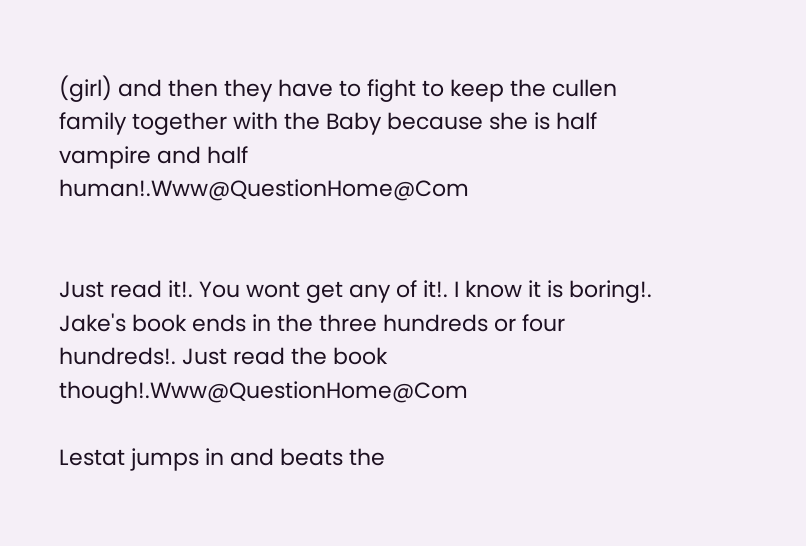(girl) and then they have to fight to keep the cullen family together with the Baby because she is half vampire and half human!.Www@QuestionHome@Com


Just read it!. You wont get any of it!. I know it is boring!. Jake's book ends in the three hundreds or four hundreds!. Just read the book though!.Www@QuestionHome@Com

Lestat jumps in and beats the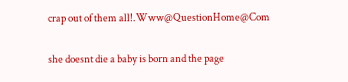crap out of them all!.Www@QuestionHome@Com

she doesnt die a baby is born and the page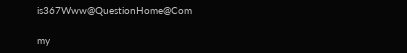is367Www@QuestionHome@Com

my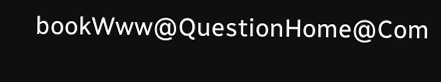bookWww@QuestionHome@Com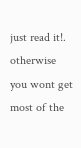just read it!.
otherwise you wont get most of the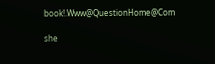book!.Www@QuestionHome@Com

she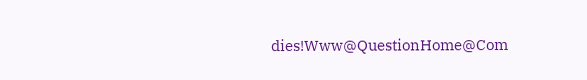dies!Www@QuestionHome@Com